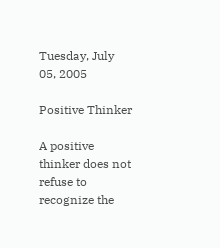Tuesday, July 05, 2005

Positive Thinker

A positive thinker does not refuse to recognize the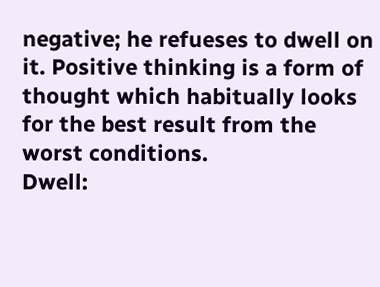negative; he refueses to dwell on it. Positive thinking is a form of thought which habitually looks for the best result from the worst conditions.
Dwell: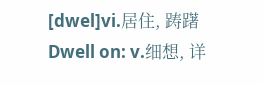[dwel]vi.居住, 踌躇
Dwell on: v.细想, 详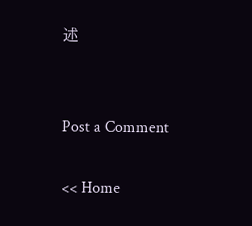述


Post a Comment

<< Home